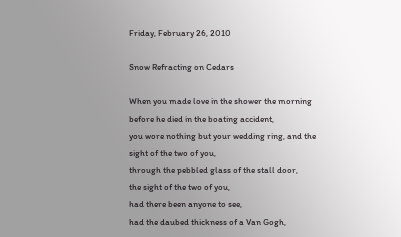Friday, February 26, 2010

Snow Refracting on Cedars

When you made love in the shower the morning
before he died in the boating accident,
you wore nothing but your wedding ring, and the
sight of the two of you,
through the pebbled glass of the stall door,
the sight of the two of you,
had there been anyone to see,
had the daubed thickness of a Van Gogh,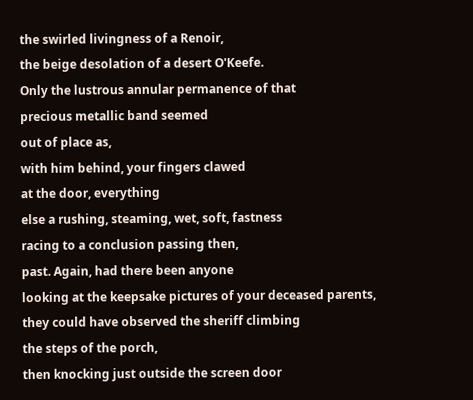the swirled livingness of a Renoir,
the beige desolation of a desert O'Keefe.
Only the lustrous annular permanence of that
precious metallic band seemed
out of place as,
with him behind, your fingers clawed
at the door, everything
else a rushing, steaming, wet, soft, fastness
racing to a conclusion passing then,
past. Again, had there been anyone
looking at the keepsake pictures of your deceased parents,
they could have observed the sheriff climbing
the steps of the porch,
then knocking just outside the screen door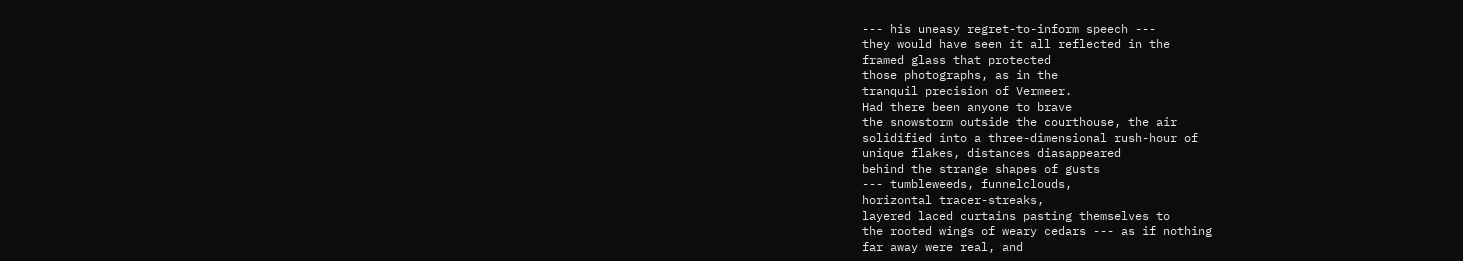--- his uneasy regret-to-inform speech ---
they would have seen it all reflected in the
framed glass that protected
those photographs, as in the
tranquil precision of Vermeer.
Had there been anyone to brave
the snowstorm outside the courthouse, the air
solidified into a three-dimensional rush-hour of
unique flakes, distances diasappeared
behind the strange shapes of gusts
--- tumbleweeds, funnelclouds,
horizontal tracer-streaks,
layered laced curtains pasting themselves to
the rooted wings of weary cedars --- as if nothing
far away were real, and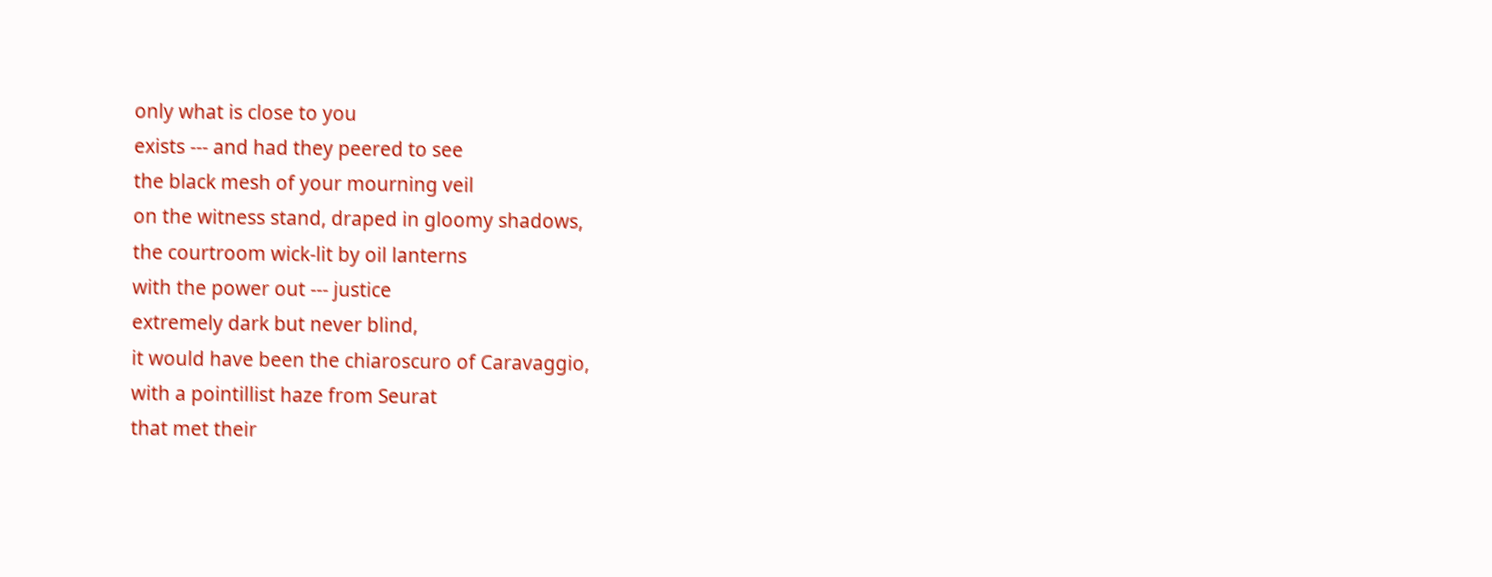only what is close to you
exists --- and had they peered to see
the black mesh of your mourning veil
on the witness stand, draped in gloomy shadows,
the courtroom wick-lit by oil lanterns
with the power out --- justice
extremely dark but never blind,
it would have been the chiaroscuro of Caravaggio,
with a pointillist haze from Seurat
that met their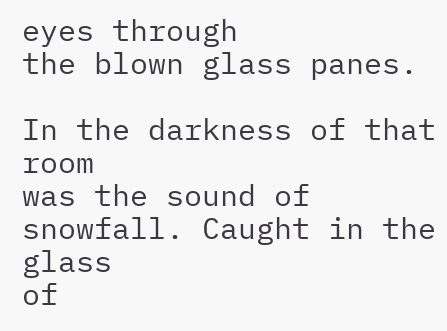eyes through
the blown glass panes.

In the darkness of that room
was the sound of snowfall. Caught in the glass
of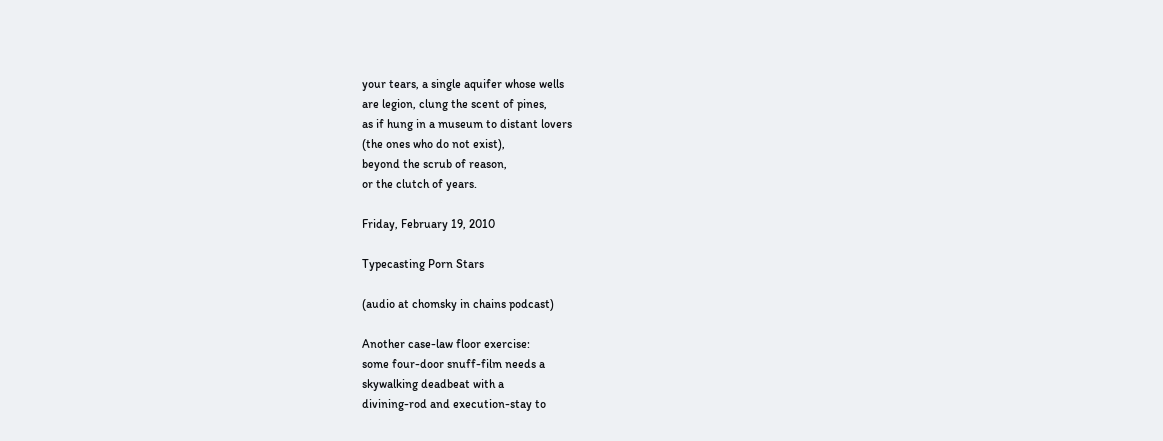your tears, a single aquifer whose wells
are legion, clung the scent of pines,
as if hung in a museum to distant lovers
(the ones who do not exist),
beyond the scrub of reason,
or the clutch of years.

Friday, February 19, 2010

Typecasting Porn Stars

(audio at chomsky in chains podcast)

Another case-law floor exercise:
some four-door snuff-film needs a
skywalking deadbeat with a
divining-rod and execution-stay to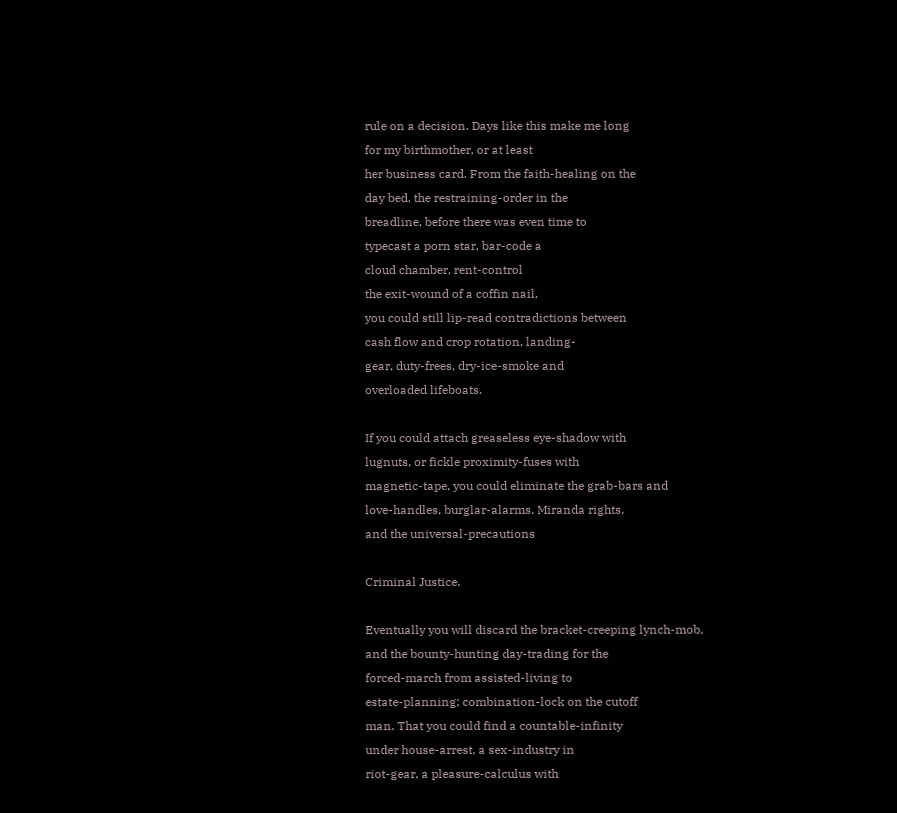rule on a decision. Days like this make me long
for my birthmother, or at least
her business card. From the faith-healing on the
day bed, the restraining-order in the
breadline, before there was even time to
typecast a porn star, bar-code a
cloud chamber, rent-control
the exit-wound of a coffin nail,
you could still lip-read contradictions between
cash flow and crop rotation, landing-
gear, duty-frees, dry-ice-smoke and
overloaded lifeboats.

If you could attach greaseless eye-shadow with
lugnuts, or fickle proximity-fuses with
magnetic-tape, you could eliminate the grab-bars and
love-handles, burglar-alarms, Miranda rights,
and the universal-precautions

Criminal Justice.

Eventually you will discard the bracket-creeping lynch-mob,
and the bounty-hunting day-trading for the
forced-march from assisted-living to
estate-planning; combination-lock on the cutoff
man. That you could find a countable-infinity
under house-arrest, a sex-industry in
riot-gear, a pleasure-calculus with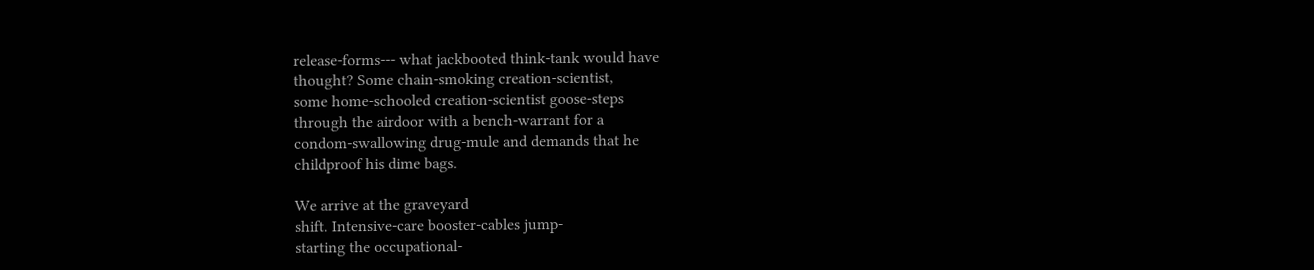release-forms--- what jackbooted think-tank would have
thought? Some chain-smoking creation-scientist,
some home-schooled creation-scientist goose-steps
through the airdoor with a bench-warrant for a
condom-swallowing drug-mule and demands that he
childproof his dime bags.

We arrive at the graveyard
shift. Intensive-care booster-cables jump-
starting the occupational-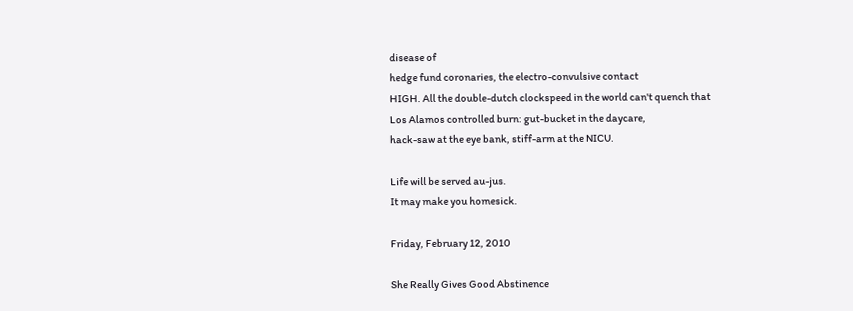disease of
hedge fund coronaries, the electro-convulsive contact
HIGH. All the double-dutch clockspeed in the world can't quench that
Los Alamos controlled burn: gut-bucket in the daycare,
hack-saw at the eye bank, stiff-arm at the NICU.

Life will be served au-jus.
It may make you homesick.

Friday, February 12, 2010

She Really Gives Good Abstinence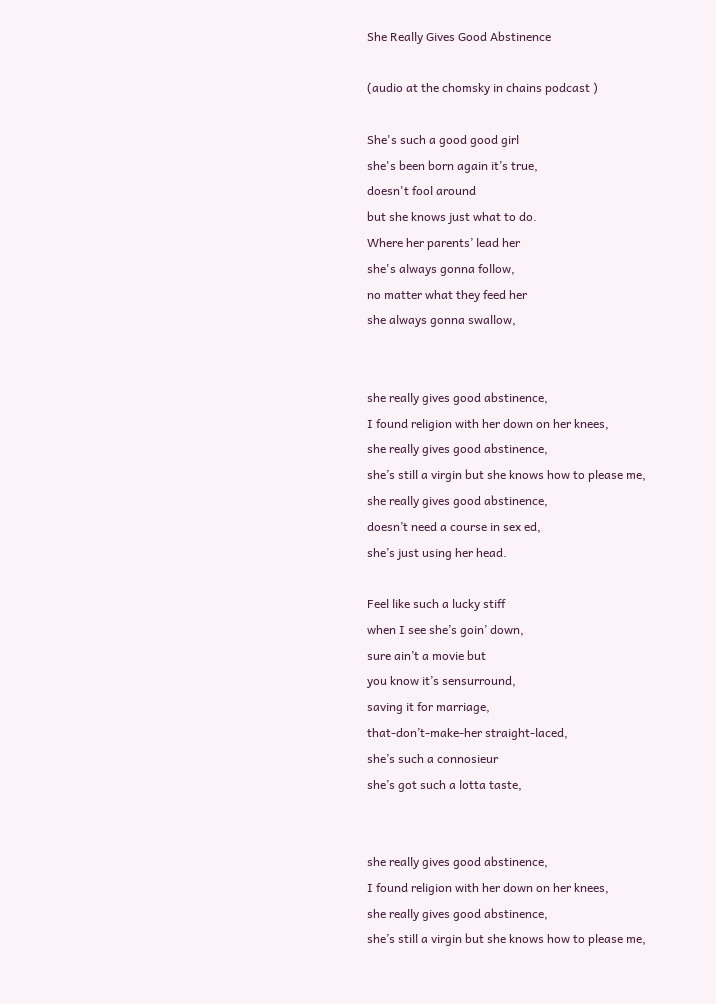She Really Gives Good Abstinence

(audio at the chomsky in chains podcast )

She's such a good good girl
she's been born again it’s true,
doesn't fool around
but she knows just what to do.
Where her parents’ lead her
she's always gonna follow,
no matter what they feed her
she always gonna swallow,


she really gives good abstinence,
I found religion with her down on her knees,
she really gives good abstinence,
she’s still a virgin but she knows how to please me,
she really gives good abstinence,
doesn’t need a course in sex ed,
she’s just using her head.

Feel like such a lucky stiff
when I see she’s goin’ down,
sure ain’t a movie but
you know it’s sensurround,
saving it for marriage,
that-don’t-make-her straight-laced,
she’s such a connosieur
she’s got such a lotta taste,


she really gives good abstinence,
I found religion with her down on her knees,
she really gives good abstinence,
she’s still a virgin but she knows how to please me,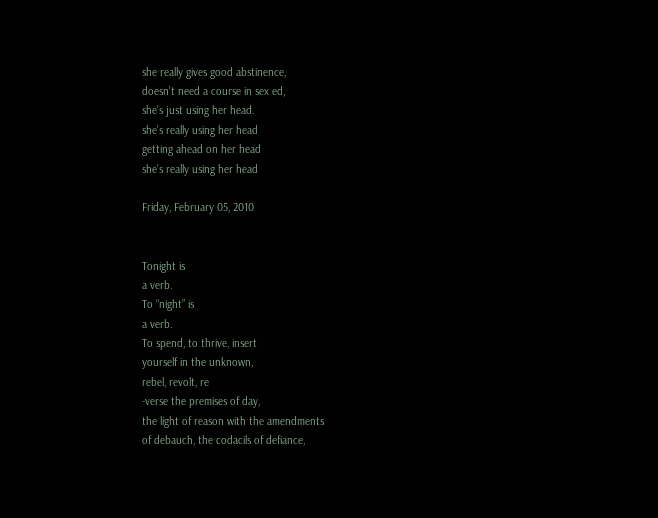she really gives good abstinence,
doesn’t need a course in sex ed,
she’s just using her head.
she’s really using her head
getting ahead on her head
she’s really using her head

Friday, February 05, 2010


Tonight is
a verb.
To “night” is
a verb.
To spend, to thrive, insert
yourself in the unknown,
rebel, revolt, re
-verse the premises of day,
the light of reason with the amendments
of debauch, the codacils of defiance,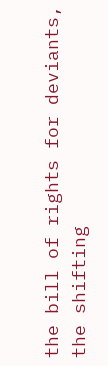the bill of rights for deviants,
the shifting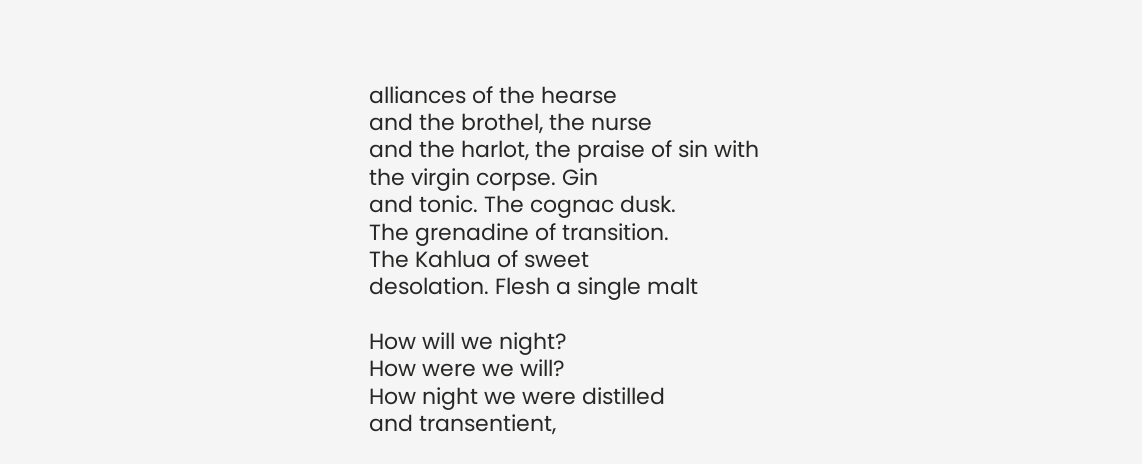alliances of the hearse
and the brothel, the nurse
and the harlot, the praise of sin with
the virgin corpse. Gin
and tonic. The cognac dusk.
The grenadine of transition.
The Kahlua of sweet
desolation. Flesh a single malt

How will we night?
How were we will?
How night we were distilled
and transentient,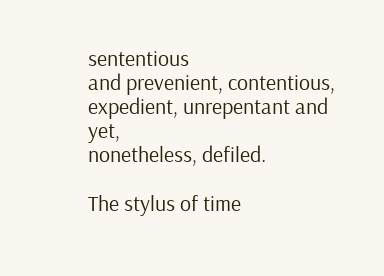sententious
and prevenient, contentious,
expedient, unrepentant and yet,
nonetheless, defiled.

The stylus of time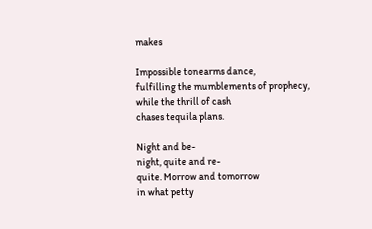makes

Impossible tonearms dance,
fulfilling the mumblements of prophecy,
while the thrill of cash
chases tequila plans.

Night and be-
night, quite and re-
quite. Morrow and tomorrow
in what petty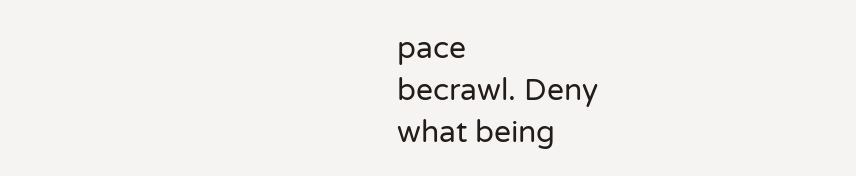pace
becrawl. Deny
what being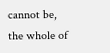cannot be,
the whole of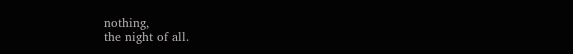nothing,
the night of all.